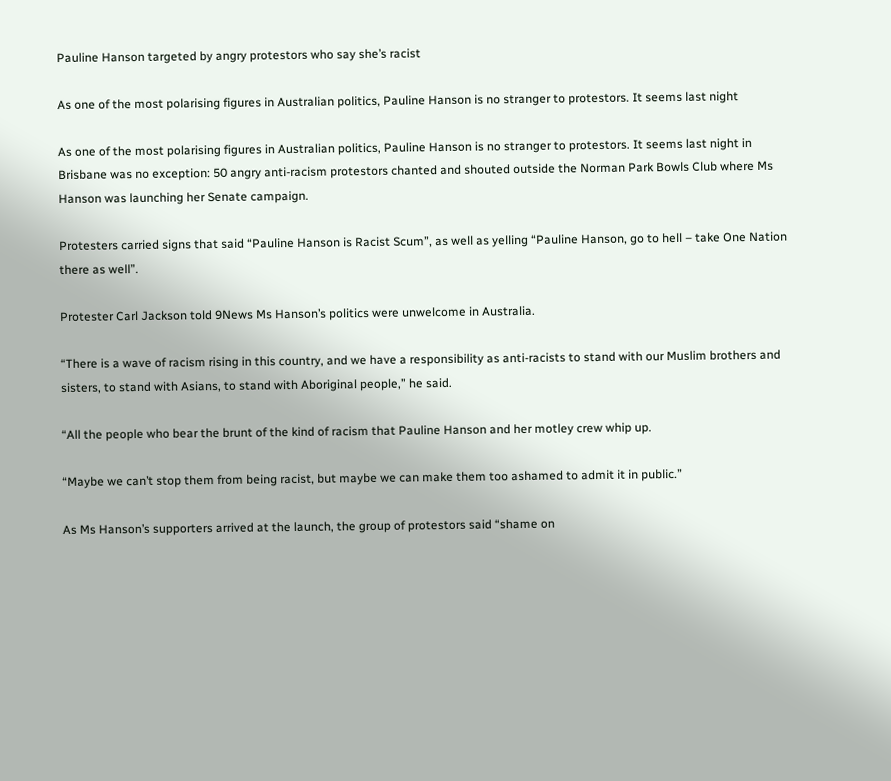Pauline Hanson targeted by angry protestors who say she’s racist

As one of the most polarising figures in Australian politics, Pauline Hanson is no stranger to protestors. It seems last night

As one of the most polarising figures in Australian politics, Pauline Hanson is no stranger to protestors. It seems last night in Brisbane was no exception: 50 angry anti-racism protestors chanted and shouted outside the Norman Park Bowls Club where Ms Hanson was launching her Senate campaign.

Protesters carried signs that said “Pauline Hanson is Racist Scum”, as well as yelling “Pauline Hanson, go to hell – take One Nation there as well”.

Protester Carl Jackson told 9News Ms Hanson’s politics were unwelcome in Australia.

“There is a wave of racism rising in this country, and we have a responsibility as anti-racists to stand with our Muslim brothers and sisters, to stand with Asians, to stand with Aboriginal people,” he said.

“All the people who bear the brunt of the kind of racism that Pauline Hanson and her motley crew whip up.

“Maybe we can’t stop them from being racist, but maybe we can make them too ashamed to admit it in public.”

As Ms Hanson’s supporters arrived at the launch, the group of protestors said “shame on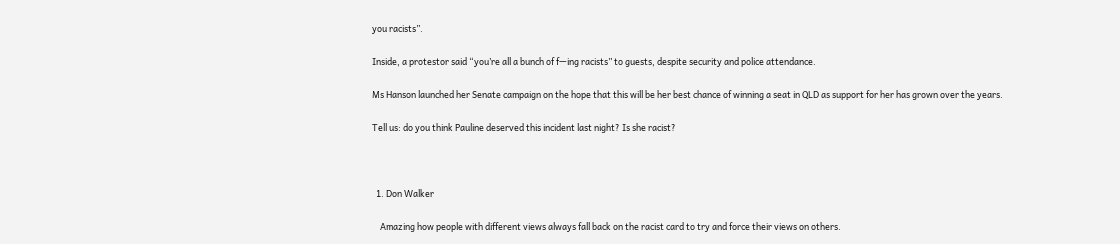you racists”.

Inside, a protestor said “you’re all a bunch of f—ing racists” to guests, despite security and police attendance.

Ms Hanson launched her Senate campaign on the hope that this will be her best chance of winning a seat in QLD as support for her has grown over the years.

Tell us: do you think Pauline deserved this incident last night? Is she racist?



  1. Don Walker

    Amazing how people with different views always fall back on the racist card to try and force their views on others.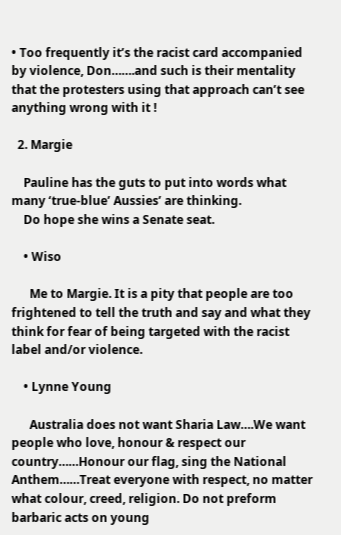• Too frequently it’s the racist card accompanied by violence, Don…….and such is their mentality that the protesters using that approach can’t see anything wrong with it !

  2. Margie

    Pauline has the guts to put into words what many ‘true-blue’ Aussies’ are thinking.
    Do hope she wins a Senate seat.

    • Wiso

      Me to Margie. It is a pity that people are too frightened to tell the truth and say and what they think for fear of being targeted with the racist label and/or violence.

    • Lynne Young

      Australia does not want Sharia Law….We want people who love, honour & respect our country……Honour our flag, sing the National Anthem……Treat everyone with respect, no matter what colour, creed, religion. Do not preform barbaric acts on young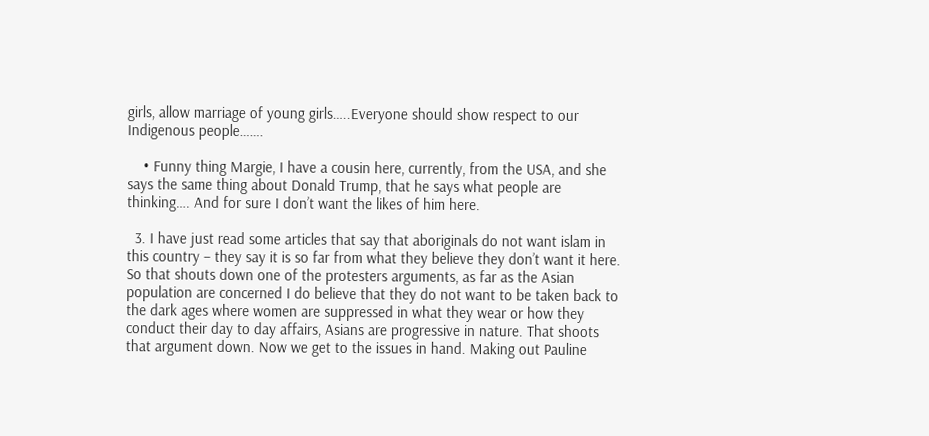girls, allow marriage of young girls…..Everyone should show respect to our Indigenous people…….

    • Funny thing Margie, I have a cousin here, currently, from the USA, and she says the same thing about Donald Trump, that he says what people are thinking…. And for sure I don’t want the likes of him here.

  3. I have just read some articles that say that aboriginals do not want islam in this country – they say it is so far from what they believe they don’t want it here. So that shouts down one of the protesters arguments, as far as the Asian population are concerned I do believe that they do not want to be taken back to the dark ages where women are suppressed in what they wear or how they conduct their day to day affairs, Asians are progressive in nature. That shoots that argument down. Now we get to the issues in hand. Making out Pauline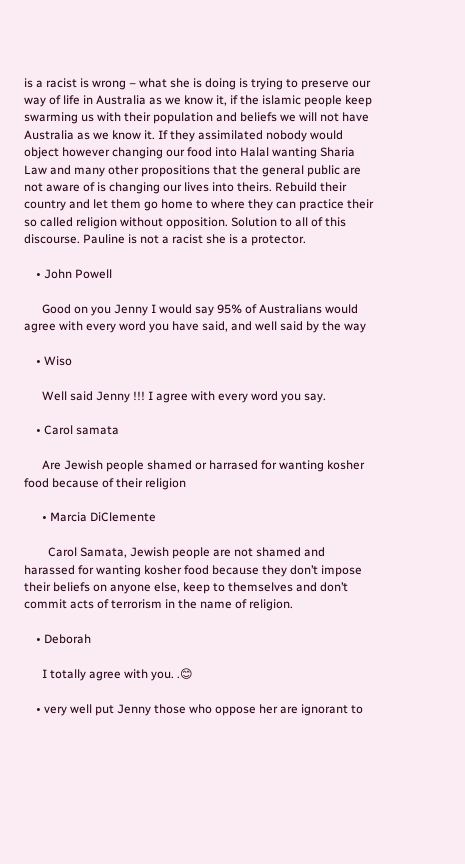is a racist is wrong – what she is doing is trying to preserve our way of life in Australia as we know it, if the islamic people keep swarming us with their population and beliefs we will not have Australia as we know it. If they assimilated nobody would object however changing our food into Halal wanting Sharia Law and many other propositions that the general public are not aware of is changing our lives into theirs. Rebuild their country and let them go home to where they can practice their so called religion without opposition. Solution to all of this discourse. Pauline is not a racist she is a protector.

    • John Powell

      Good on you Jenny I would say 95% of Australians would agree with every word you have said, and well said by the way

    • Wiso

      Well said Jenny !!! I agree with every word you say.

    • Carol samata

      Are Jewish people shamed or harrased for wanting kosher food because of their religion

      • Marcia DiClemente

        Carol Samata, Jewish people are not shamed and harassed for wanting kosher food because they don’t impose their beliefs on anyone else, keep to themselves and don’t commit acts of terrorism in the name of religion.

    • Deborah

      I totally agree with you. .😊

    • very well put Jenny those who oppose her are ignorant to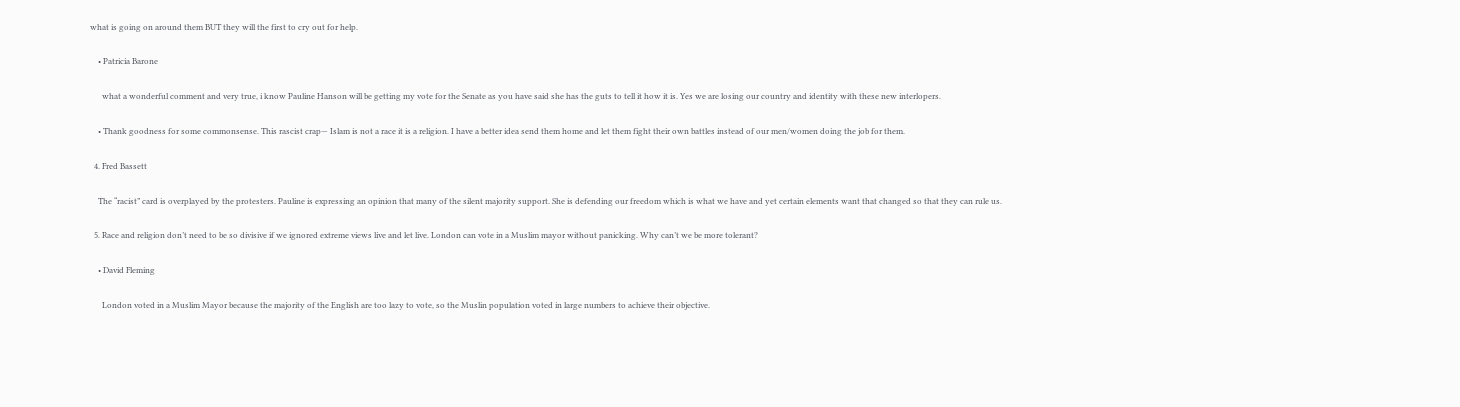what is going on around them BUT they will the first to cry out for help.

    • Patricia Barone

      what a wonderful comment and very true, i know Pauline Hanson will be getting my vote for the Senate as you have said she has the guts to tell it how it is. Yes we are losing our country and identity with these new interlopers.

    • Thank goodness for some commonsense. This rascist crap— Islam is not a race it is a religion. I have a better idea send them home and let them fight their own battles instead of our men/women doing the job for them.

  4. Fred Bassett

    The “racist” card is overplayed by the protesters. Pauline is expressing an opinion that many of the silent majority support. She is defending our freedom which is what we have and yet certain elements want that changed so that they can rule us.

  5. Race and religion don’t need to be so divisive if we ignored extreme views live and let live. London can vote in a Muslim mayor without panicking. Why can’t we be more tolerant?

    • David Fleming

      London voted in a Muslim Mayor because the majority of the English are too lazy to vote, so the Muslin population voted in large numbers to achieve their objective.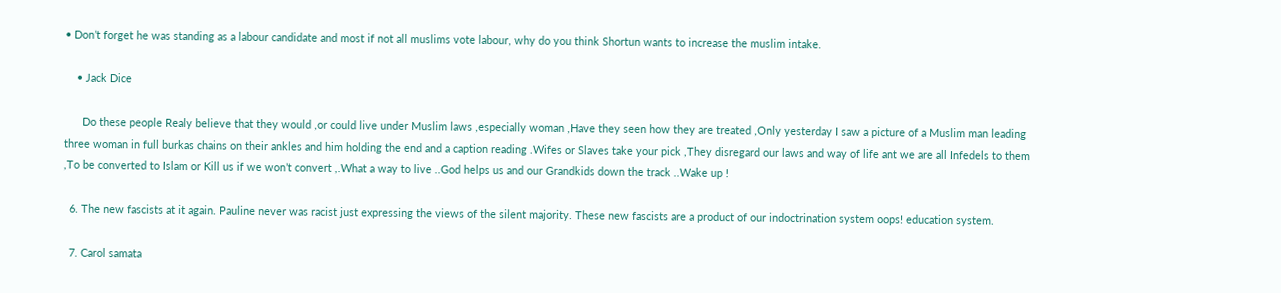• Don’t forget he was standing as a labour candidate and most if not all muslims vote labour, why do you think Shortun wants to increase the muslim intake.

    • Jack Dice

      Do these people Realy believe that they would ,or could live under Muslim laws ,especially woman ,Have they seen how they are treated ,Only yesterday I saw a picture of a Muslim man leading three woman in full burkas chains on their ankles and him holding the end and a caption reading .Wifes or Slaves take your pick ,They disregard our laws and way of life ant we are all Infedels to them ,To be converted to Islam or Kill us if we won’t convert ,.What a way to live ..God helps us and our Grandkids down the track ..Wake up !

  6. The new fascists at it again. Pauline never was racist just expressing the views of the silent majority. These new fascists are a product of our indoctrination system oops! education system.

  7. Carol samata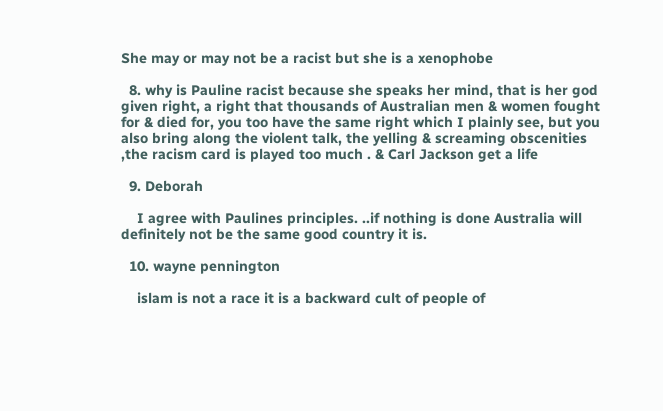She may or may not be a racist but she is a xenophobe

  8. why is Pauline racist because she speaks her mind, that is her god given right, a right that thousands of Australian men & women fought for & died for, you too have the same right which I plainly see, but you also bring along the violent talk, the yelling & screaming obscenities ,the racism card is played too much . & Carl Jackson get a life

  9. Deborah

    I agree with Paulines principles. ..if nothing is done Australia will definitely not be the same good country it is.

  10. wayne pennington

    islam is not a race it is a backward cult of people of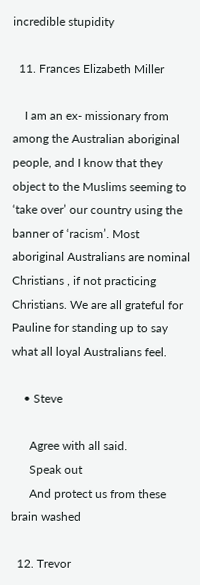incredible stupidity

  11. Frances Elizabeth Miller

    I am an ex- missionary from among the Australian aboriginal people, and I know that they object to the Muslims seeming to ‘take over’ our country using the banner of ‘racism’. Most aboriginal Australians are nominal Christians , if not practicing Christians. We are all grateful for Pauline for standing up to say what all loyal Australians feel.

    • Steve

      Agree with all said.
      Speak out
      And protect us from these brain washed

  12. Trevor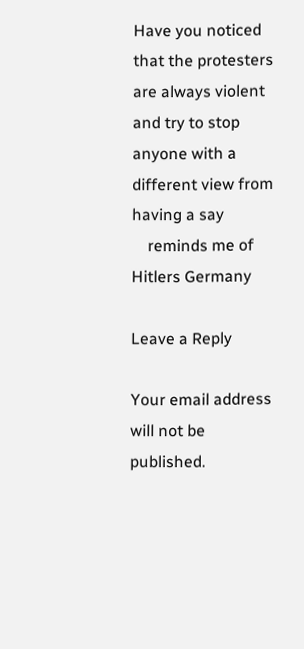Have you noticed that the protesters are always violent and try to stop anyone with a different view from having a say
    reminds me of Hitlers Germany

Leave a Reply

Your email address will not be published.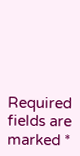Required fields are marked *